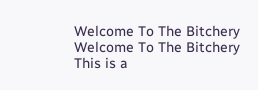Welcome To The Bitchery
Welcome To The Bitchery
This is a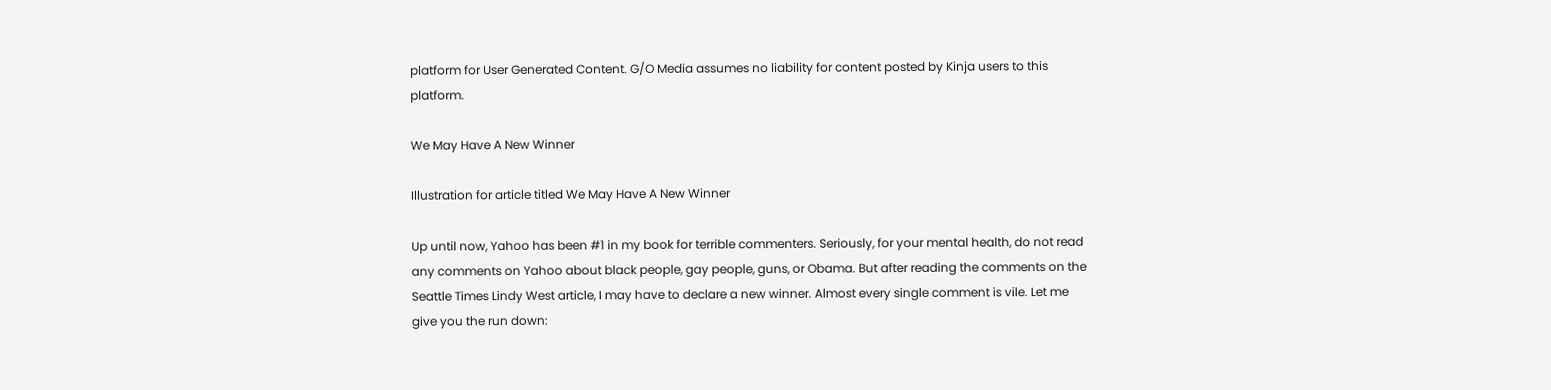platform for User Generated Content. G/O Media assumes no liability for content posted by Kinja users to this platform.

We May Have A New Winner

Illustration for article titled We May Have A New Winner

Up until now, Yahoo has been #1 in my book for terrible commenters. Seriously, for your mental health, do not read any comments on Yahoo about black people, gay people, guns, or Obama. But after reading the comments on the Seattle Times Lindy West article, I may have to declare a new winner. Almost every single comment is vile. Let me give you the run down: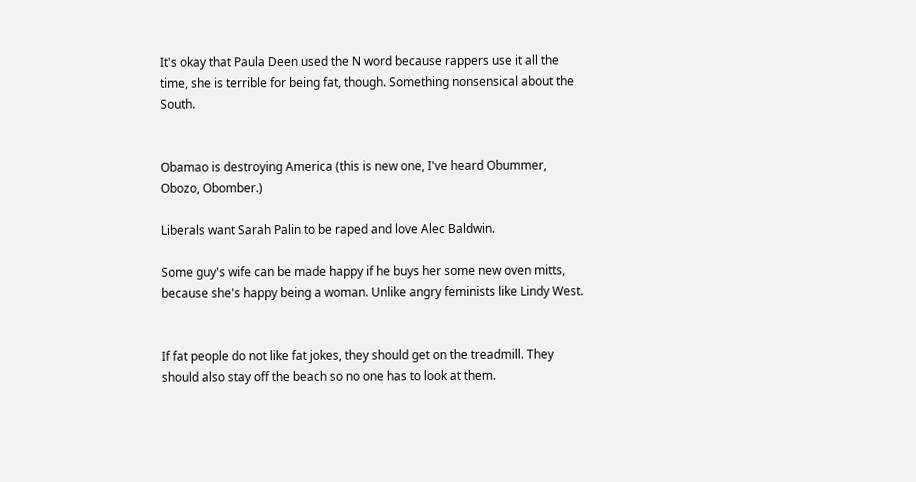It's okay that Paula Deen used the N word because rappers use it all the time, she is terrible for being fat, though. Something nonsensical about the South.


Obamao is destroying America (this is new one, I've heard Obummer, Obozo, Obomber.)

Liberals want Sarah Palin to be raped and love Alec Baldwin.

Some guy's wife can be made happy if he buys her some new oven mitts, because she's happy being a woman. Unlike angry feminists like Lindy West.


If fat people do not like fat jokes, they should get on the treadmill. They should also stay off the beach so no one has to look at them.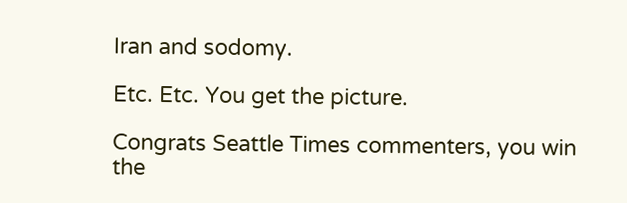Iran and sodomy.

Etc. Etc. You get the picture.

Congrats Seattle Times commenters, you win the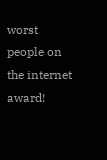worst people on the internet award!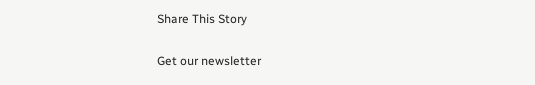Share This Story

Get our newsletter